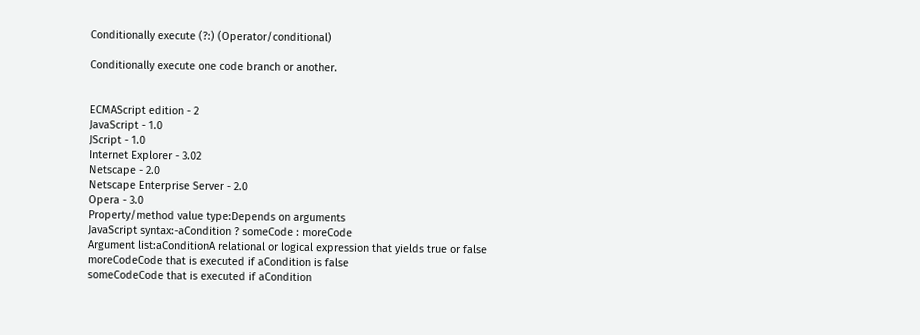Conditionally execute (?:) (Operator/conditional)

Conditionally execute one code branch or another.


ECMAScript edition - 2
JavaScript - 1.0
JScript - 1.0
Internet Explorer - 3.02
Netscape - 2.0
Netscape Enterprise Server - 2.0
Opera - 3.0
Property/method value type:Depends on arguments
JavaScript syntax:-aCondition ? someCode : moreCode
Argument list:aConditionA relational or logical expression that yields true or false
moreCodeCode that is executed if aCondition is false
someCodeCode that is executed if aCondition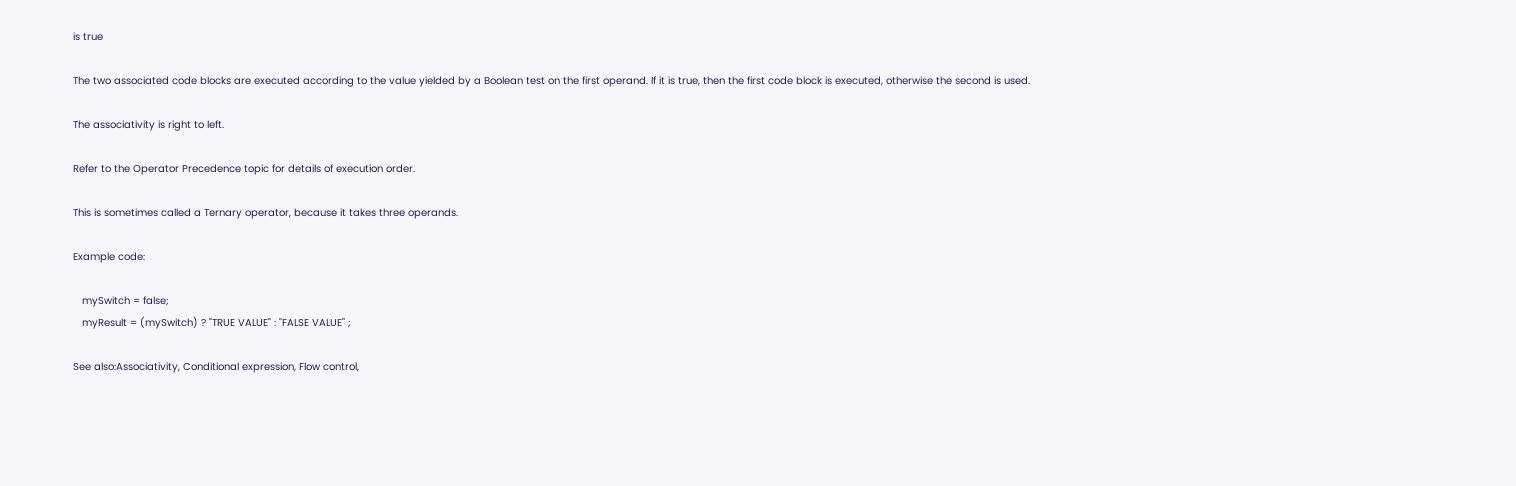is true

The two associated code blocks are executed according to the value yielded by a Boolean test on the first operand. If it is true, then the first code block is executed, otherwise the second is used.

The associativity is right to left.

Refer to the Operator Precedence topic for details of execution order.

This is sometimes called a Ternary operator, because it takes three operands.

Example code:

   mySwitch = false;
   myResult = (mySwitch) ? "TRUE VALUE" : "FALSE VALUE" ;

See also:Associativity, Conditional expression, Flow control,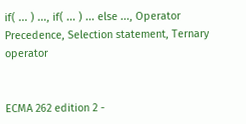if( ... ) ..., if( ... ) ... else ..., Operator Precedence, Selection statement, Ternary operator


ECMA 262 edition 2 -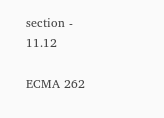section - 11.12

ECMA 262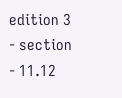edition 3 - section - 11.12